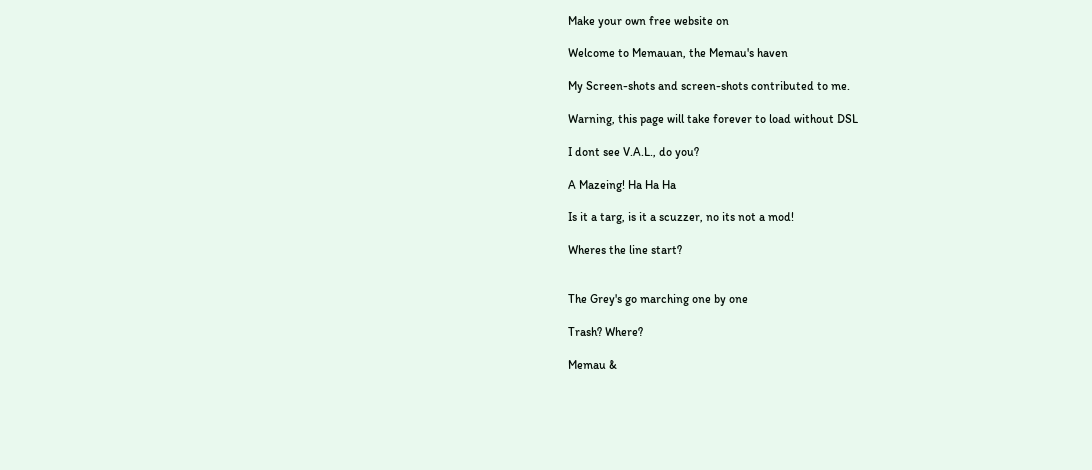Make your own free website on

Welcome to Memauan, the Memau's haven

My Screen-shots and screen-shots contributed to me.

Warning, this page will take forever to load without DSL

I dont see V.A.L., do you?

A Mazeing! Ha Ha Ha

Is it a targ, is it a scuzzer, no its not a mod!

Wheres the line start?


The Grey's go marching one by one

Trash? Where?

Memau &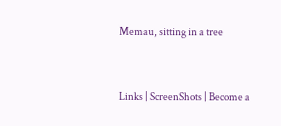Memau, sitting in a tree


Links | ScreenShots | Become a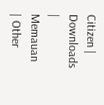Citizen | Downloads | Memauan | Other